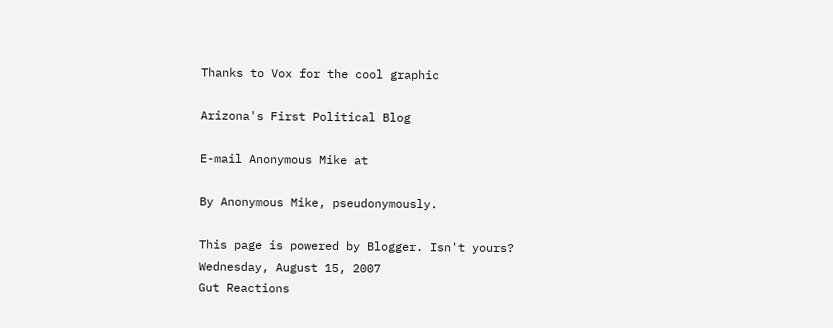Thanks to Vox for the cool graphic

Arizona's First Political Blog

E-mail Anonymous Mike at

By Anonymous Mike, pseudonymously.

This page is powered by Blogger. Isn't yours?
Wednesday, August 15, 2007
Gut Reactions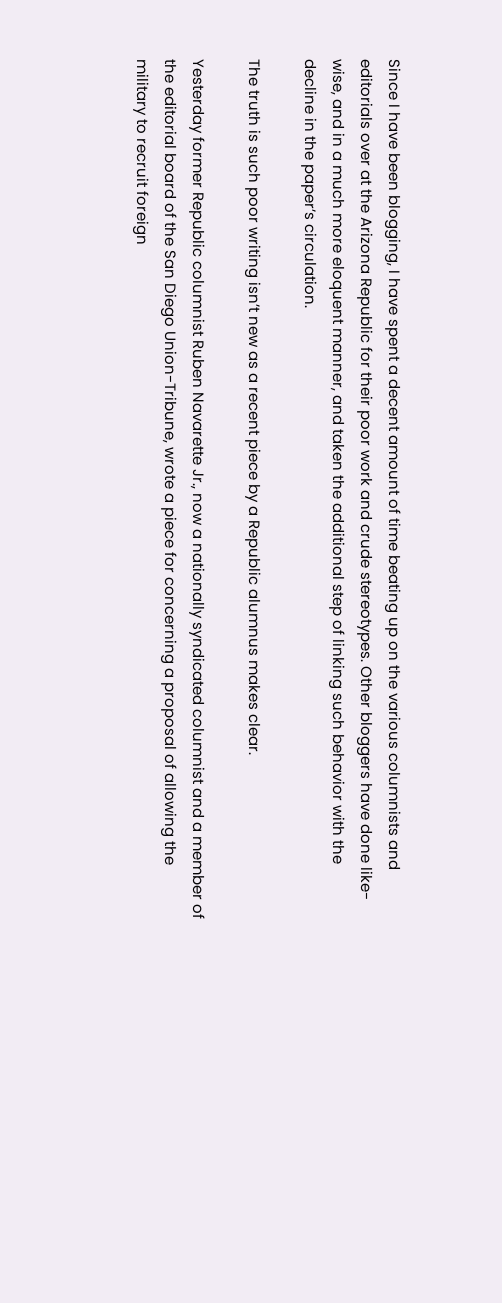Since I have been blogging, I have spent a decent amount of time beating up on the various columnists and editorials over at the Arizona Republic for their poor work and crude stereotypes. Other bloggers have done like-wise, and in a much more eloquent manner, and taken the additional step of linking such behavior with the decline in the paper’s circulation.

The truth is such poor writing isn’t new as a recent piece by a Republic alumnus makes clear.

Yesterday former Republic columnist Ruben Navarette Jr., now a nationally syndicated columnist and a member of the editorial board of the San Diego Union-Tribune, wrote a piece for concerning a proposal of allowing the military to recruit foreign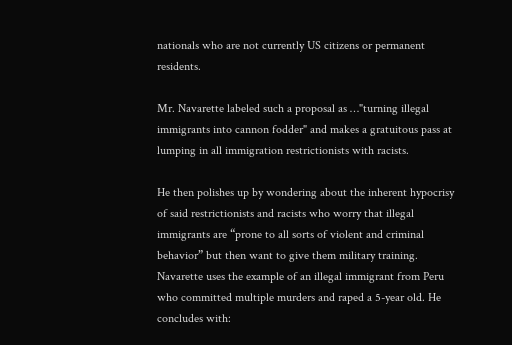nationals who are not currently US citizens or permanent residents.

Mr. Navarette labeled such a proposal as …"turning illegal immigrants into cannon fodder" and makes a gratuitous pass at lumping in all immigration restrictionists with racists.

He then polishes up by wondering about the inherent hypocrisy of said restrictionists and racists who worry that illegal immigrants are “prone to all sorts of violent and criminal behavior” but then want to give them military training. Navarette uses the example of an illegal immigrant from Peru who committed multiple murders and raped a 5-year old. He concludes with: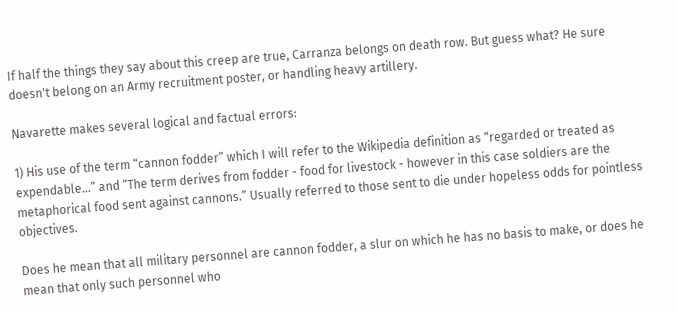If half the things they say about this creep are true, Carranza belongs on death row. But guess what? He sure doesn't belong on an Army recruitment poster, or handling heavy artillery.

Navarette makes several logical and factual errors:

1) His use of the term “cannon fodder” which I will refer to the Wikipedia definition as “regarded or treated as expendable…” and “The term derives from fodder - food for livestock - however in this case soldiers are the metaphorical food sent against cannons.” Usually referred to those sent to die under hopeless odds for pointless objectives.

Does he mean that all military personnel are cannon fodder, a slur on which he has no basis to make, or does he mean that only such personnel who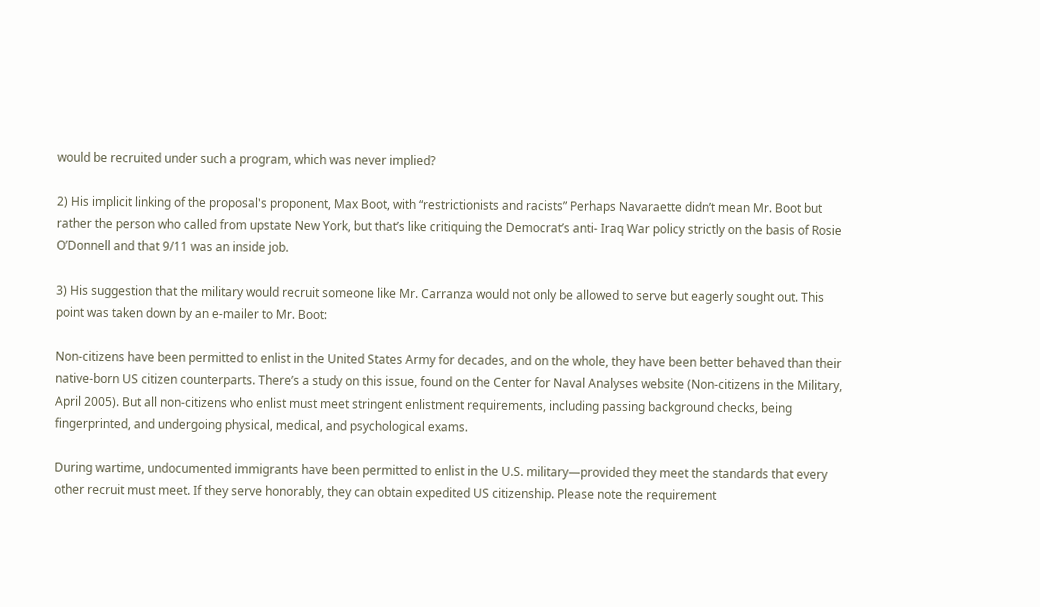would be recruited under such a program, which was never implied?

2) His implicit linking of the proposal's proponent, Max Boot, with “restrictionists and racists” Perhaps Navaraette didn’t mean Mr. Boot but rather the person who called from upstate New York, but that’s like critiquing the Democrat’s anti- Iraq War policy strictly on the basis of Rosie O’Donnell and that 9/11 was an inside job.

3) His suggestion that the military would recruit someone like Mr. Carranza would not only be allowed to serve but eagerly sought out. This point was taken down by an e-mailer to Mr. Boot:

Non-citizens have been permitted to enlist in the United States Army for decades, and on the whole, they have been better behaved than their native-born US citizen counterparts. There’s a study on this issue, found on the Center for Naval Analyses website (Non-citizens in the Military, April 2005). But all non-citizens who enlist must meet stringent enlistment requirements, including passing background checks, being fingerprinted, and undergoing physical, medical, and psychological exams.

During wartime, undocumented immigrants have been permitted to enlist in the U.S. military—provided they meet the standards that every other recruit must meet. If they serve honorably, they can obtain expedited US citizenship. Please note the requirement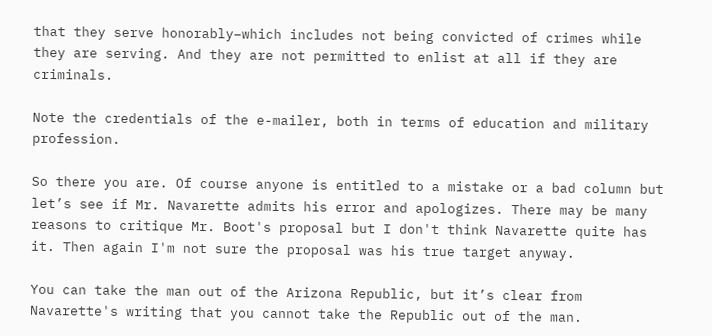that they serve honorably–which includes not being convicted of crimes while they are serving. And they are not permitted to enlist at all if they are criminals.

Note the credentials of the e-mailer, both in terms of education and military profession.

So there you are. Of course anyone is entitled to a mistake or a bad column but let’s see if Mr. Navarette admits his error and apologizes. There may be many reasons to critique Mr. Boot's proposal but I don't think Navarette quite has it. Then again I'm not sure the proposal was his true target anyway.

You can take the man out of the Arizona Republic, but it’s clear from Navarette's writing that you cannot take the Republic out of the man.